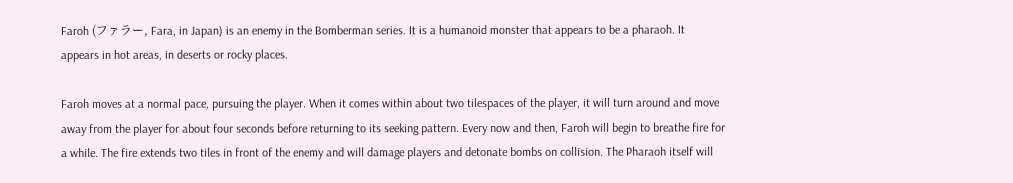Faroh (ファラー, Fara, in Japan) is an enemy in the Bomberman series. It is a humanoid monster that appears to be a pharaoh. It appears in hot areas, in deserts or rocky places.

Faroh moves at a normal pace, pursuing the player. When it comes within about two tilespaces of the player, it will turn around and move away from the player for about four seconds before returning to its seeking pattern. Every now and then, Faroh will begin to breathe fire for a while. The fire extends two tiles in front of the enemy and will damage players and detonate bombs on collision. The Pharaoh itself will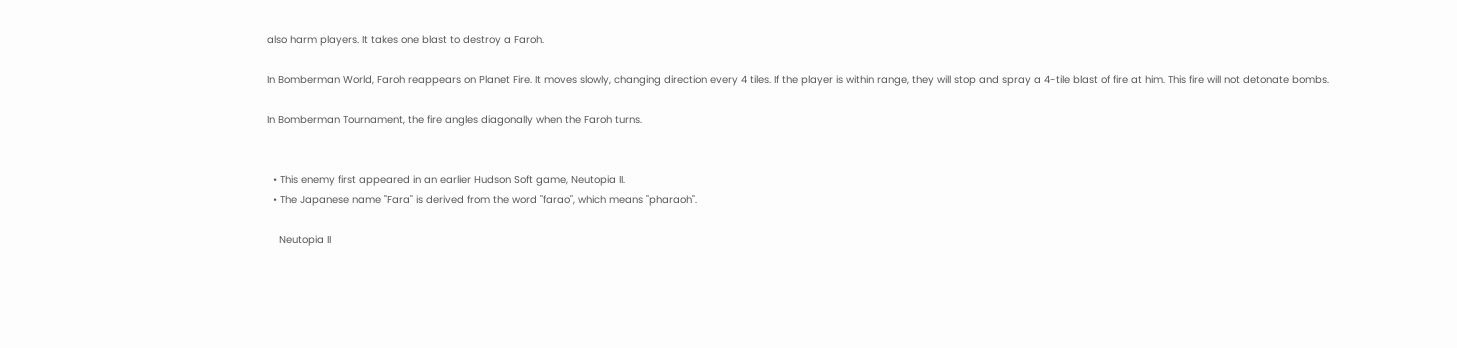also harm players. It takes one blast to destroy a Faroh.

In Bomberman World, Faroh reappears on Planet Fire. It moves slowly, changing direction every 4 tiles. If the player is within range, they will stop and spray a 4-tile blast of fire at him. This fire will not detonate bombs.

In Bomberman Tournament, the fire angles diagonally when the Faroh turns.


  • This enemy first appeared in an earlier Hudson Soft game, Neutopia II.
  • The Japanese name "Fara" is derived from the word "farao", which means "pharaoh".

    Neutopia II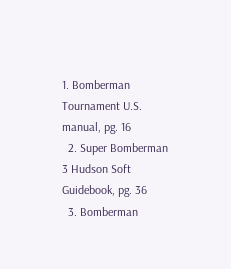1. Bomberman Tournament U.S. manual, pg. 16
  2. Super Bomberman 3 Hudson Soft Guidebook, pg. 36
  3. Bomberman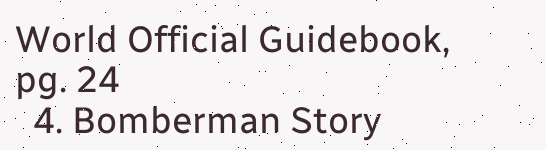World Official Guidebook, pg. 24
  4. Bomberman Story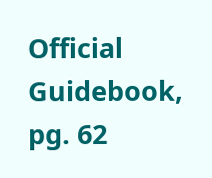Official Guidebook, pg. 62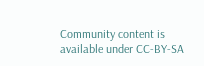Community content is available under CC-BY-SA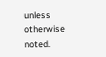unless otherwise noted.